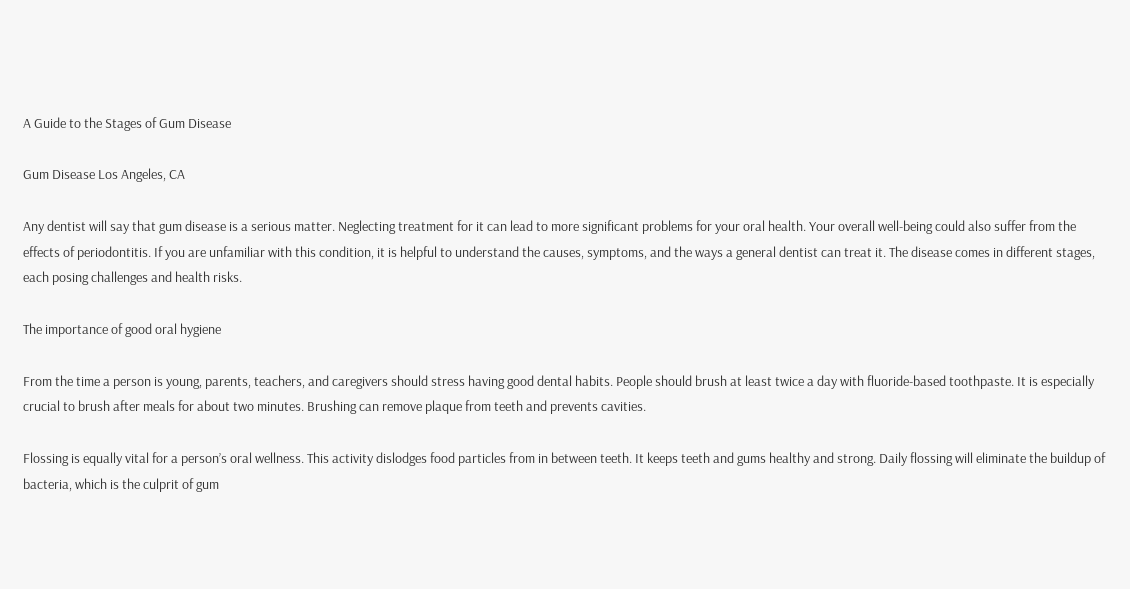A Guide to the Stages of Gum Disease

Gum Disease Los Angeles, CA

Any dentist will say that gum disease is a serious matter. Neglecting treatment for it can lead to more significant problems for your oral health. Your overall well-being could also suffer from the effects of periodontitis. If you are unfamiliar with this condition, it is helpful to understand the causes, symptoms, and the ways a general dentist can treat it. The disease comes in different stages, each posing challenges and health risks.

The importance of good oral hygiene

From the time a person is young, parents, teachers, and caregivers should stress having good dental habits. People should brush at least twice a day with fluoride-based toothpaste. It is especially crucial to brush after meals for about two minutes. Brushing can remove plaque from teeth and prevents cavities.

Flossing is equally vital for a person’s oral wellness. This activity dislodges food particles from in between teeth. It keeps teeth and gums healthy and strong. Daily flossing will eliminate the buildup of bacteria, which is the culprit of gum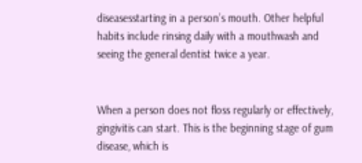diseasesstarting in a person’s mouth. Other helpful habits include rinsing daily with a mouthwash and seeing the general dentist twice a year.


When a person does not floss regularly or effectively, gingivitis can start. This is the beginning stage of gum disease, which is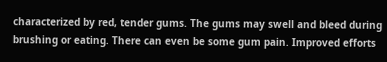characterized by red, tender gums. The gums may swell and bleed during brushing or eating. There can even be some gum pain. Improved efforts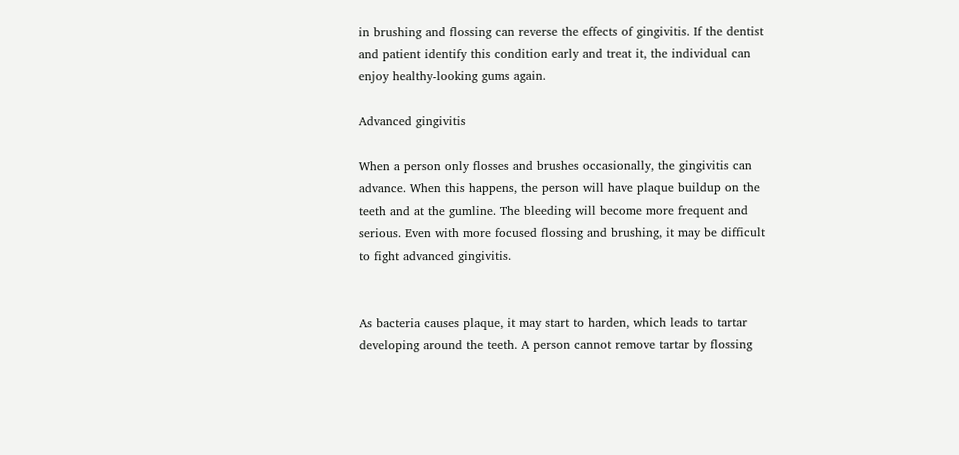in brushing and flossing can reverse the effects of gingivitis. If the dentist and patient identify this condition early and treat it, the individual can enjoy healthy-looking gums again.

Advanced gingivitis

When a person only flosses and brushes occasionally, the gingivitis can advance. When this happens, the person will have plaque buildup on the teeth and at the gumline. The bleeding will become more frequent and serious. Even with more focused flossing and brushing, it may be difficult to fight advanced gingivitis.


As bacteria causes plaque, it may start to harden, which leads to tartar developing around the teeth. A person cannot remove tartar by flossing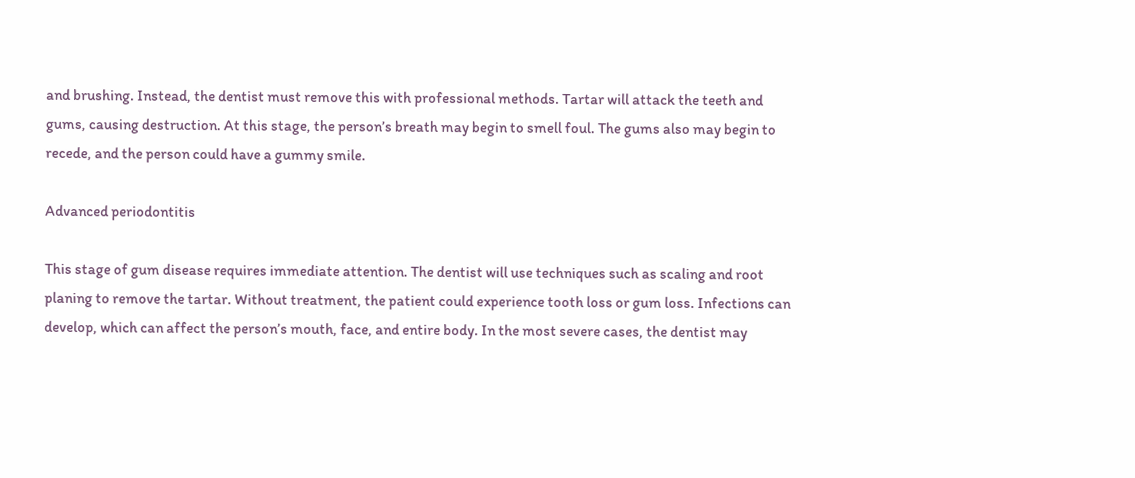and brushing. Instead, the dentist must remove this with professional methods. Tartar will attack the teeth and gums, causing destruction. At this stage, the person’s breath may begin to smell foul. The gums also may begin to recede, and the person could have a gummy smile.

Advanced periodontitis

This stage of gum disease requires immediate attention. The dentist will use techniques such as scaling and root planing to remove the tartar. Without treatment, the patient could experience tooth loss or gum loss. Infections can develop, which can affect the person’s mouth, face, and entire body. In the most severe cases, the dentist may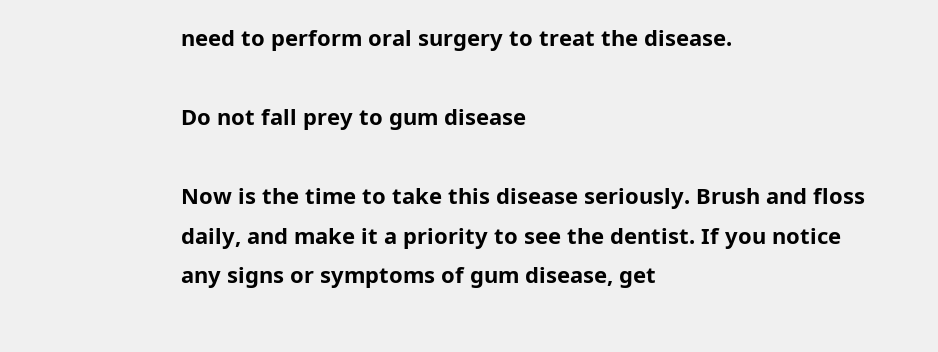need to perform oral surgery to treat the disease.

Do not fall prey to gum disease

Now is the time to take this disease seriously. Brush and floss daily, and make it a priority to see the dentist. If you notice any signs or symptoms of gum disease, get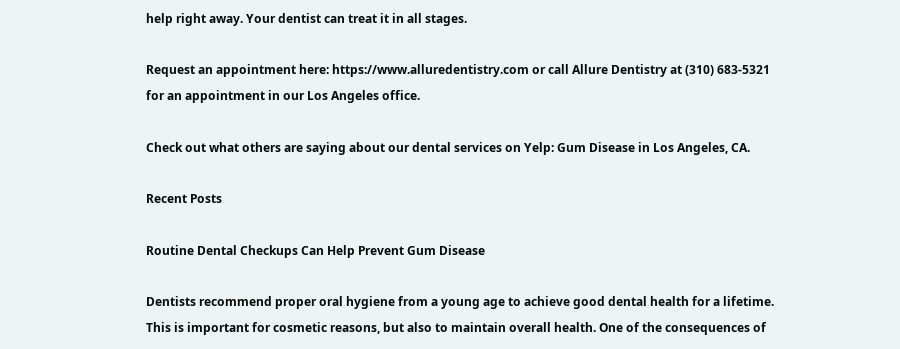help right away. Your dentist can treat it in all stages.

Request an appointment here: https://www.alluredentistry.com or call Allure Dentistry at (310) 683-5321 for an appointment in our Los Angeles office.

Check out what others are saying about our dental services on Yelp: Gum Disease in Los Angeles, CA.

Recent Posts

Routine Dental Checkups Can Help Prevent Gum Disease

Dentists recommend proper oral hygiene from a young age to achieve good dental health for a lifetime. This is important for cosmetic reasons, but also to maintain overall health. One of the consequences of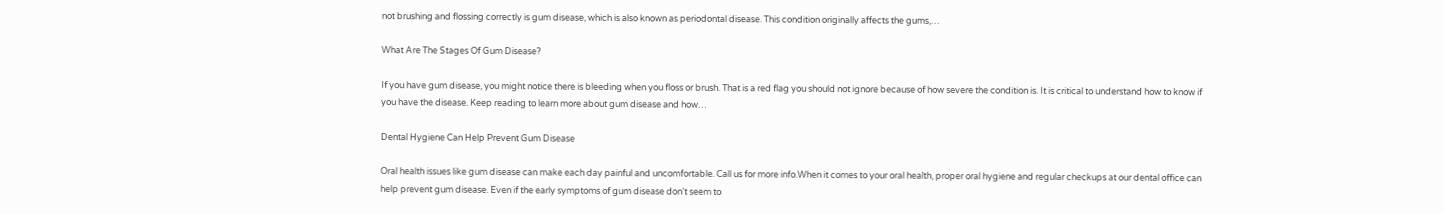not brushing and flossing correctly is gum disease, which is also known as periodontal disease. This condition originally affects the gums,…

What Are The Stages Of Gum Disease?

If you have gum disease, you might notice there is bleeding when you floss or brush. That is a red flag you should not ignore because of how severe the condition is. It is critical to understand how to know if you have the disease. Keep reading to learn more about gum disease and how…

Dental Hygiene Can Help Prevent Gum Disease

Oral health issues like gum disease can make each day painful and uncomfortable. Call us for more info.When it comes to your oral health, proper oral hygiene and regular checkups at our dental office can help prevent gum disease. Even if the early symptoms of gum disease don't seem to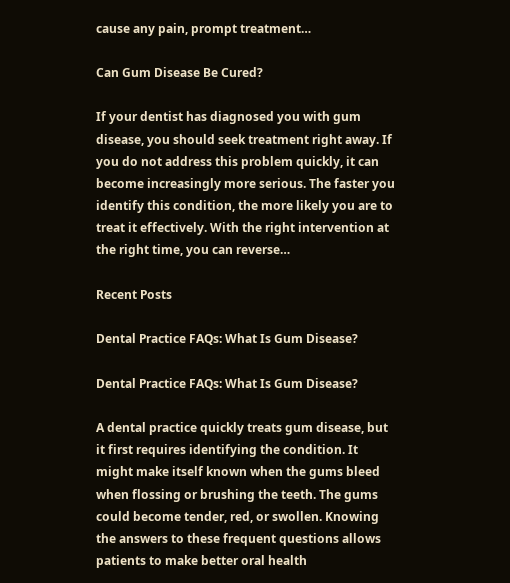cause any pain, prompt treatment…

Can Gum Disease Be Cured?

If your dentist has diagnosed you with gum disease, you should seek treatment right away. If you do not address this problem quickly, it can become increasingly more serious. The faster you identify this condition, the more likely you are to treat it effectively. With the right intervention at the right time, you can reverse…

Recent Posts

Dental Practice FAQs: What Is Gum Disease?

Dental Practice FAQs: What Is Gum Disease?

A dental practice quickly treats gum disease, but it first requires identifying the condition. It might make itself known when the gums bleed when flossing or brushing the teeth. The gums could become tender, red, or swollen. Knowing the answers to these frequent questions allows patients to make better oral health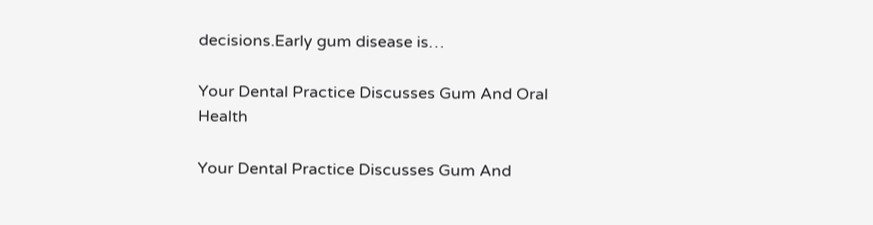decisions.Early gum disease is…

Your Dental Practice Discusses Gum And Oral Health

Your Dental Practice Discusses Gum And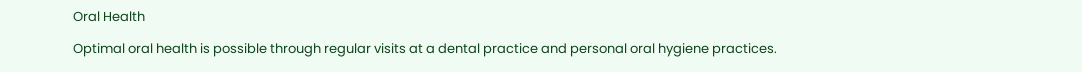Oral Health

Optimal oral health is possible through regular visits at a dental practice and personal oral hygiene practices.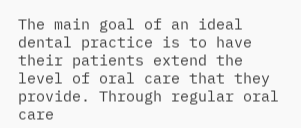The main goal of an ideal dental practice is to have their patients extend the level of oral care that they provide. Through regular oral care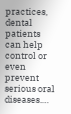practices, dental patients can help control or even prevent serious oral diseases.…